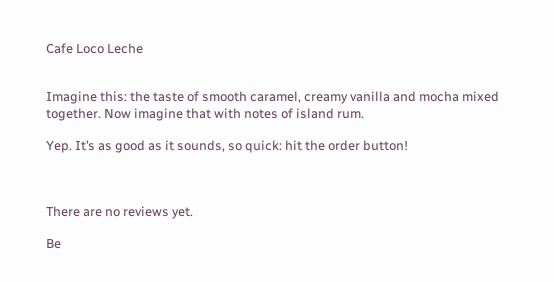Cafe Loco Leche


Imagine this: the taste of smooth caramel, creamy vanilla and mocha mixed together. Now imagine that with notes of island rum.

Yep. It’s as good as it sounds, so quick: hit the order button!



There are no reviews yet.

Be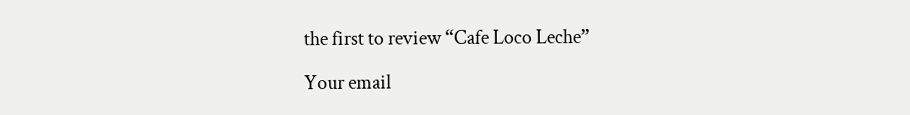the first to review “Cafe Loco Leche”

Your email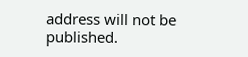address will not be published.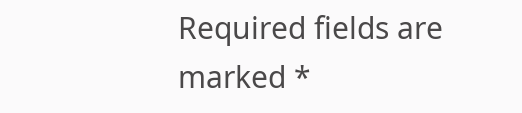Required fields are marked *